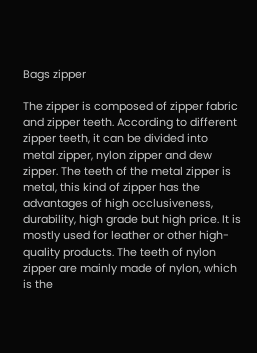Bags zipper

The zipper is composed of zipper fabric and zipper teeth. According to different zipper teeth, it can be divided into metal zipper, nylon zipper and dew zipper. The teeth of the metal zipper is metal, this kind of zipper has the advantages of high occlusiveness, durability, high grade but high price. It is mostly used for leather or other high-quality products. The teeth of nylon zipper are mainly made of nylon, which is the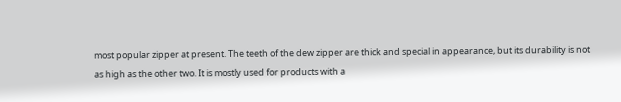most popular zipper at present. The teeth of the dew zipper are thick and special in appearance, but its durability is not as high as the other two. It is mostly used for products with a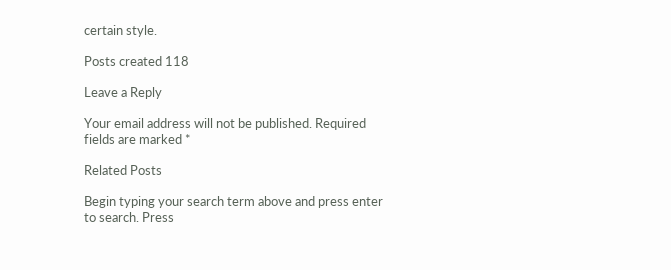certain style.

Posts created 118

Leave a Reply

Your email address will not be published. Required fields are marked *

Related Posts

Begin typing your search term above and press enter to search. Press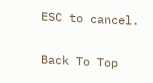ESC to cancel.

Back To Top